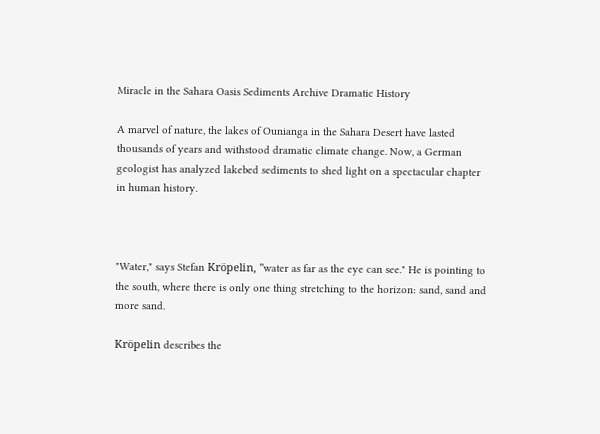Miracle in the Sahara Oasis Sediments Archive Dramatic History

A marvel of nature, the lakes of Ounianga in the Sahara Desert have lasted thousands of years and withstood dramatic climate change. Now, a German geologist has analyzed lakebed sediments to shed light on a spectacular chapter in human history.



"Water," says Stefan Kröpelin, "water as far as the eye can see." He is pointing to the south, where there is only one thing stretching to the horizon: sand, sand and more sand.

Kröpelin describes the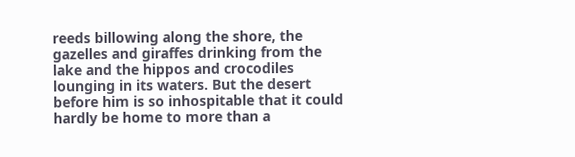reeds billowing along the shore, the gazelles and giraffes drinking from the lake and the hippos and crocodiles lounging in its waters. But the desert before him is so inhospitable that it could hardly be home to more than a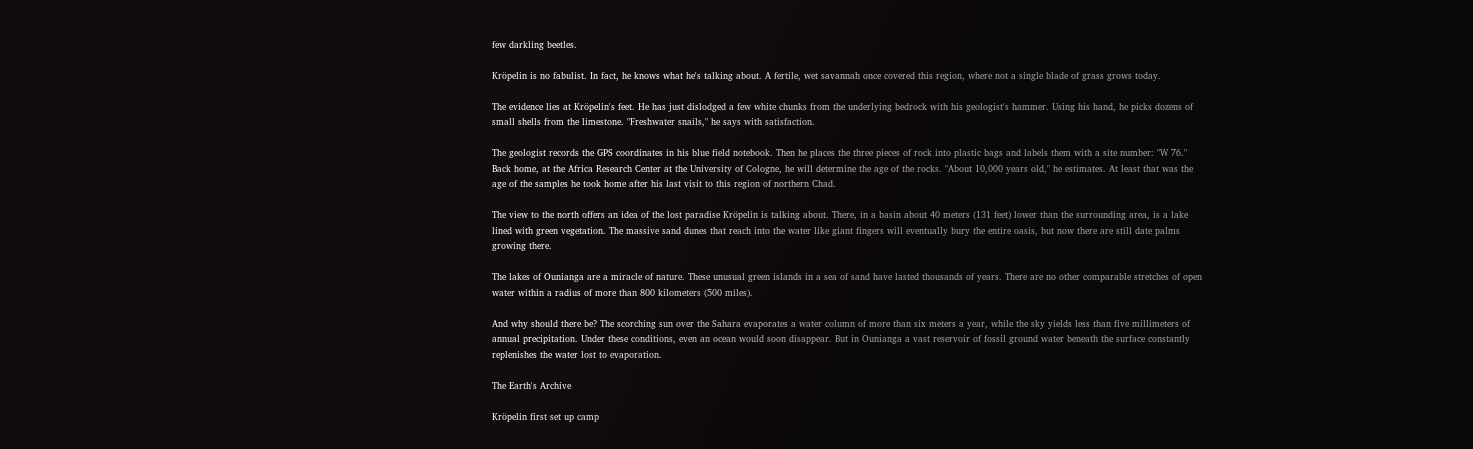few darkling beetles.

Kröpelin is no fabulist. In fact, he knows what he's talking about. A fertile, wet savannah once covered this region, where not a single blade of grass grows today.

The evidence lies at Kröpelin's feet. He has just dislodged a few white chunks from the underlying bedrock with his geologist's hammer. Using his hand, he picks dozens of small shells from the limestone. "Freshwater snails," he says with satisfaction.

The geologist records the GPS coordinates in his blue field notebook. Then he places the three pieces of rock into plastic bags and labels them with a site number: "W 76." Back home, at the Africa Research Center at the University of Cologne, he will determine the age of the rocks. "About 10,000 years old," he estimates. At least that was the age of the samples he took home after his last visit to this region of northern Chad.

The view to the north offers an idea of the lost paradise Kröpelin is talking about. There, in a basin about 40 meters (131 feet) lower than the surrounding area, is a lake lined with green vegetation. The massive sand dunes that reach into the water like giant fingers will eventually bury the entire oasis, but now there are still date palms growing there.

The lakes of Ounianga are a miracle of nature. These unusual green islands in a sea of sand have lasted thousands of years. There are no other comparable stretches of open water within a radius of more than 800 kilometers (500 miles).

And why should there be? The scorching sun over the Sahara evaporates a water column of more than six meters a year, while the sky yields less than five millimeters of annual precipitation. Under these conditions, even an ocean would soon disappear. But in Ounianga a vast reservoir of fossil ground water beneath the surface constantly replenishes the water lost to evaporation.

The Earth's Archive

Kröpelin first set up camp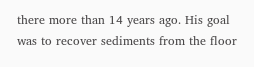there more than 14 years ago. His goal was to recover sediments from the floor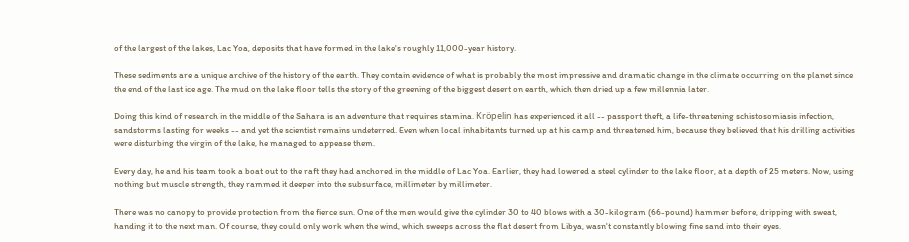of the largest of the lakes, Lac Yoa, deposits that have formed in the lake's roughly 11,000-year history.

These sediments are a unique archive of the history of the earth. They contain evidence of what is probably the most impressive and dramatic change in the climate occurring on the planet since the end of the last ice age. The mud on the lake floor tells the story of the greening of the biggest desert on earth, which then dried up a few millennia later.

Doing this kind of research in the middle of the Sahara is an adventure that requires stamina. Kröpelin has experienced it all -- passport theft, a life-threatening schistosomiasis infection, sandstorms lasting for weeks -- and yet the scientist remains undeterred. Even when local inhabitants turned up at his camp and threatened him, because they believed that his drilling activities were disturbing the virgin of the lake, he managed to appease them.

Every day, he and his team took a boat out to the raft they had anchored in the middle of Lac Yoa. Earlier, they had lowered a steel cylinder to the lake floor, at a depth of 25 meters. Now, using nothing but muscle strength, they rammed it deeper into the subsurface, millimeter by millimeter.

There was no canopy to provide protection from the fierce sun. One of the men would give the cylinder 30 to 40 blows with a 30-kilogram (66-pound) hammer before, dripping with sweat, handing it to the next man. Of course, they could only work when the wind, which sweeps across the flat desert from Libya, wasn't constantly blowing fine sand into their eyes.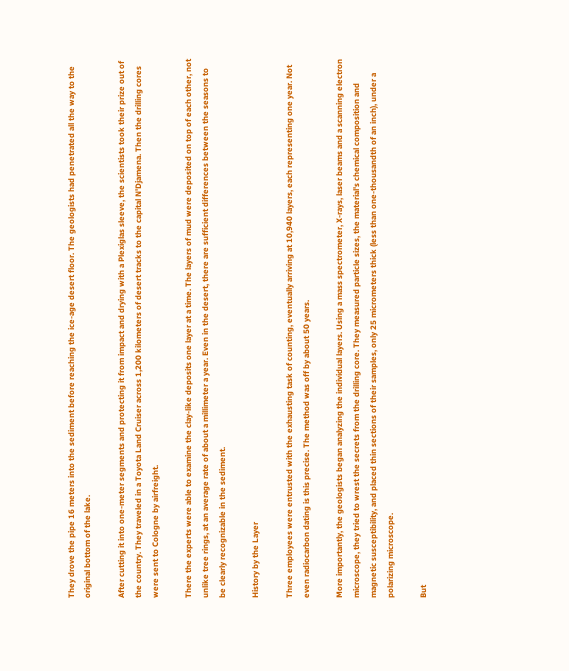They drove the pipe 16 meters into the sediment before reaching the ice-age desert floor. The geologists had penetrated all the way to the original bottom of the lake.

After cutting it into one-meter segments and protecting it from impact and drying with a Plexiglas sleeve, the scientists took their prize out of the country. They traveled in a Toyota Land Cruiser across 1,200 kilometers of desert tracks to the capital N'Djamena. Then the drilling cores were sent to Cologne by airfreight.

There the experts were able to examine the clay-like deposits one layer at a time. The layers of mud were deposited on top of each other, not unlike tree rings, at an average rate of about a millimeter a year. Even in the desert, there are sufficient differences between the seasons to be clearly recognizable in the sediment.

History by the Layer

Three employees were entrusted with the exhausting task of counting, eventually arriving at 10,940 layers, each representing one year. Not even radiocarbon dating is this precise. The method was off by about 50 years.

More importantly, the geologists began analyzing the individual layers. Using a mass spectrometer, X-rays, laser beams and a scanning electron microscope, they tried to wrest the secrets from the drilling core. They measured particle sizes, the material's chemical composition and magnetic susceptibility, and placed thin sections of their samples, only 25 micrometers thick (less than one-thousandth of an inch), under a polarizing microscope.

But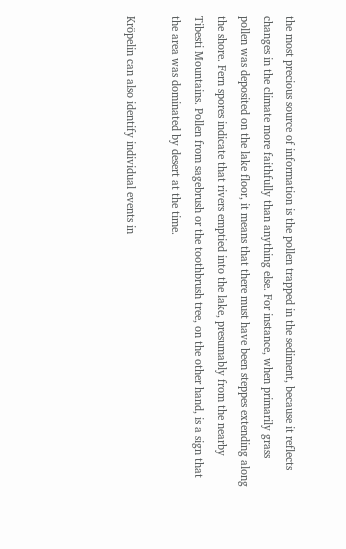the most precious source of information is the pollen trapped in the sediment, because it reflects changes in the climate more faithfully than anything else. For instance, when primarily grass pollen was deposited on the lake floor, it means that there must have been steppes extending along the shore. Fern spores indicate that rivers emptied into the lake, presumably from the nearby Tibesti Mountains. Pollen from sagebrush or the toothbrush tree, on the other hand, is a sign that the area was dominated by desert at the time.

Kröpelin can also identify individual events in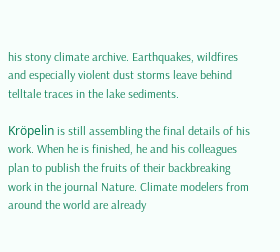his stony climate archive. Earthquakes, wildfires and especially violent dust storms leave behind telltale traces in the lake sediments.

Kröpelin is still assembling the final details of his work. When he is finished, he and his colleagues plan to publish the fruits of their backbreaking work in the journal Nature. Climate modelers from around the world are already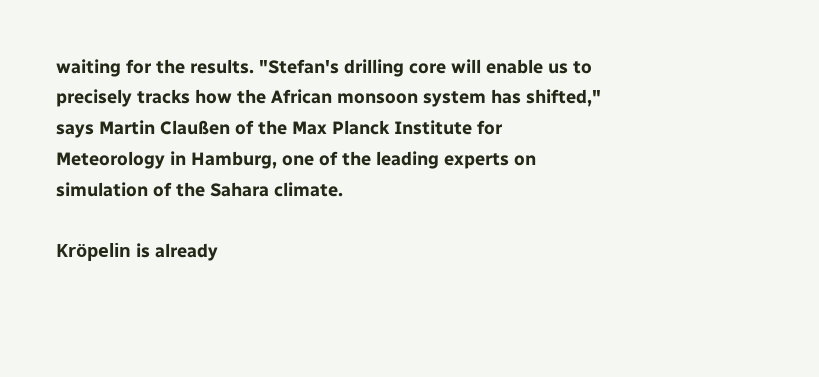waiting for the results. "Stefan's drilling core will enable us to precisely tracks how the African monsoon system has shifted," says Martin Claußen of the Max Planck Institute for Meteorology in Hamburg, one of the leading experts on simulation of the Sahara climate.

Kröpelin is already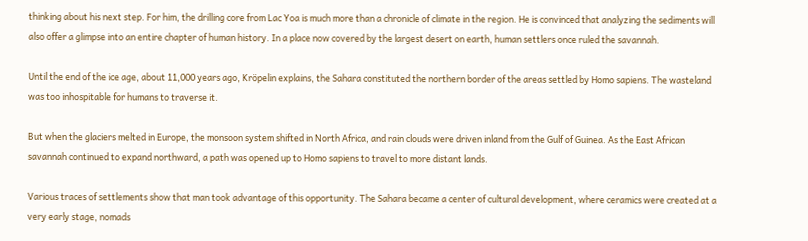thinking about his next step. For him, the drilling core from Lac Yoa is much more than a chronicle of climate in the region. He is convinced that analyzing the sediments will also offer a glimpse into an entire chapter of human history. In a place now covered by the largest desert on earth, human settlers once ruled the savannah.

Until the end of the ice age, about 11,000 years ago, Kröpelin explains, the Sahara constituted the northern border of the areas settled by Homo sapiens. The wasteland was too inhospitable for humans to traverse it.

But when the glaciers melted in Europe, the monsoon system shifted in North Africa, and rain clouds were driven inland from the Gulf of Guinea. As the East African savannah continued to expand northward, a path was opened up to Homo sapiens to travel to more distant lands.

Various traces of settlements show that man took advantage of this opportunity. The Sahara became a center of cultural development, where ceramics were created at a very early stage, nomads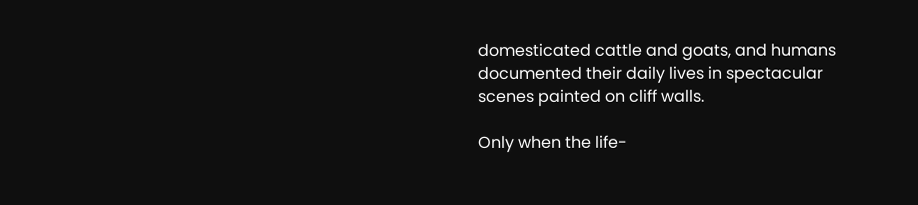domesticated cattle and goats, and humans documented their daily lives in spectacular scenes painted on cliff walls.

Only when the life-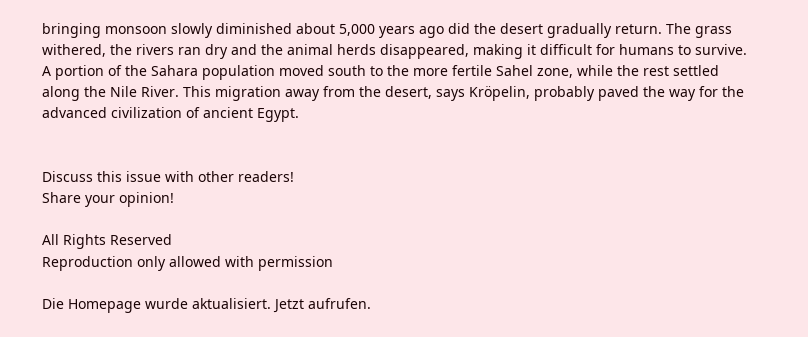bringing monsoon slowly diminished about 5,000 years ago did the desert gradually return. The grass withered, the rivers ran dry and the animal herds disappeared, making it difficult for humans to survive. A portion of the Sahara population moved south to the more fertile Sahel zone, while the rest settled along the Nile River. This migration away from the desert, says Kröpelin, probably paved the way for the advanced civilization of ancient Egypt.


Discuss this issue with other readers!
Share your opinion!

All Rights Reserved
Reproduction only allowed with permission

Die Homepage wurde aktualisiert. Jetzt aufrufen.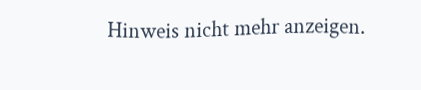Hinweis nicht mehr anzeigen.